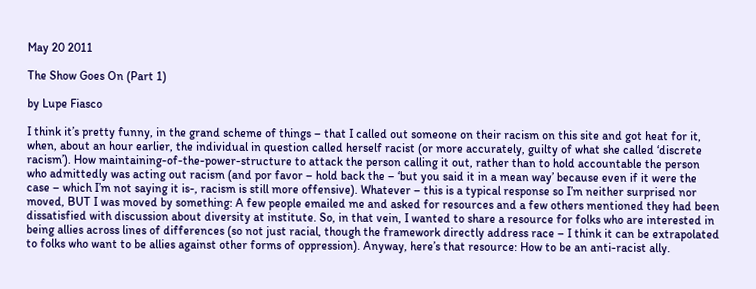May 20 2011

The Show Goes On (Part 1)

by Lupe Fiasco

I think it’s pretty funny, in the grand scheme of things – that I called out someone on their racism on this site and got heat for it, when, about an hour earlier, the individual in question called herself racist (or more accurately, guilty of what she called ‘discrete racism’). How maintaining-of-the-power-structure to attack the person calling it out, rather than to hold accountable the person who admittedly was acting out racism (and por favor – hold back the – ‘but you said it in a mean way’ because even if it were the case – which I’m not saying it is-, racism is still more offensive). Whatever – this is a typical response so I’m neither surprised nor moved, BUT I was moved by something: A few people emailed me and asked for resources and a few others mentioned they had been dissatisfied with discussion about diversity at institute. So, in that vein, I wanted to share a resource for folks who are interested in being allies across lines of differences (so not just racial, though the framework directly address race – I think it can be extrapolated to folks who want to be allies against other forms of oppression). Anyway, here’s that resource: How to be an anti-racist ally.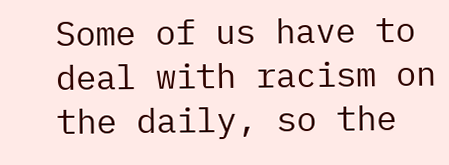Some of us have to deal with racism on the daily, so the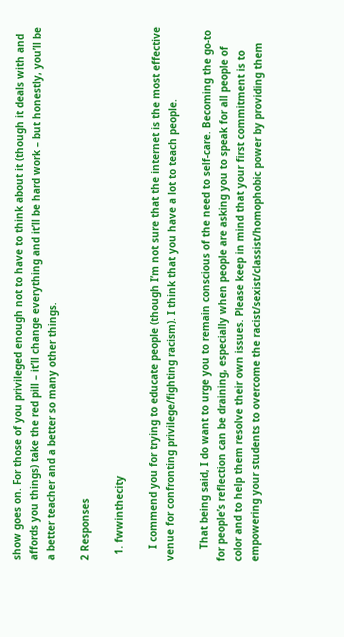show goes on. For those of you privileged enough not to have to think about it (though it deals with and affords you things) take the red pill – it’ll change everything and it’ll be hard work – but honestly, you’ll be a better teacher and a better so many other things.

2 Responses

  1. fwwinthecity

    I commend you for trying to educate people (though I’m not sure that the internet is the most effective venue for confronting privilege/fighting racism). I think that you have a lot to teach people.

    That being said, I do want to urge you to remain conscious of the need to self-care. Becoming the go-to for people’s reflection can be draining, especially when people are asking you to speak for all people of color and to help them resolve their own issues. Please keep in mind that your first commitment is to empowering your students to overcome the racist/sexist/classist/homophobic power by providing them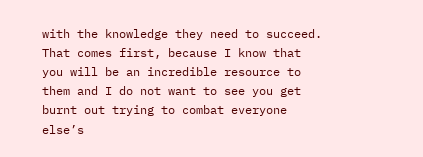with the knowledge they need to succeed. That comes first, because I know that you will be an incredible resource to them and I do not want to see you get burnt out trying to combat everyone else’s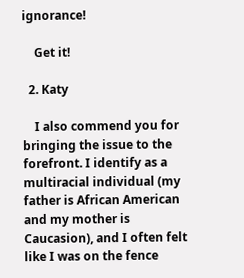ignorance!

    Get it!

  2. Katy

    I also commend you for bringing the issue to the forefront. I identify as a multiracial individual (my father is African American and my mother is Caucasion), and I often felt like I was on the fence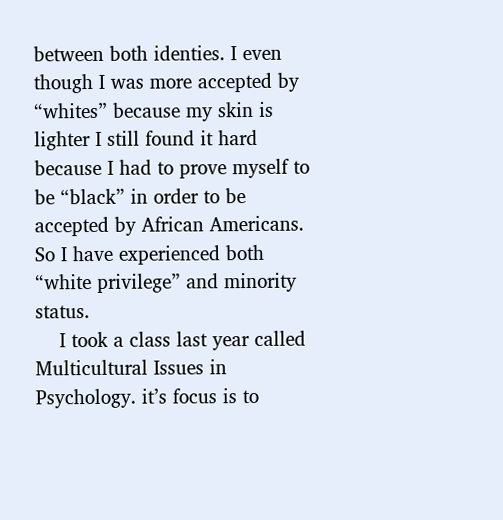between both identies. I even though I was more accepted by “whites” because my skin is lighter I still found it hard because I had to prove myself to be “black” in order to be accepted by African Americans. So I have experienced both “white privilege” and minority status.
    I took a class last year called Multicultural Issues in Psychology. it’s focus is to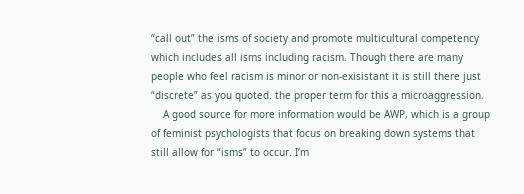“call out” the isms of society and promote multicultural competency which includes all isms including racism. Though there are many people who feel racism is minor or non-exisistant it is still there just “discrete” as you quoted. the proper term for this a microaggression.
    A good source for more information would be AWP, which is a group of feminist psychologists that focus on breaking down systems that still allow for “isms” to occur. I’m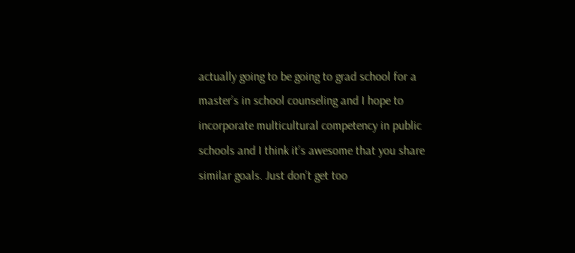actually going to be going to grad school for a master’s in school counseling and I hope to incorporate multicultural competency in public schools and I think it’s awesome that you share similar goals. Just don’t get too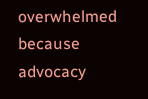overwhelmed because advocacy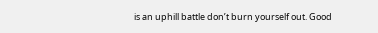is an uphill battle don’t burn yourself out. Good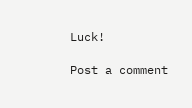Luck!

Post a comment